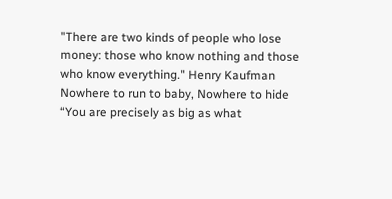"There are two kinds of people who lose money: those who know nothing and those who know everything." Henry Kaufman
Nowhere to run to baby, Nowhere to hide
“You are precisely as big as what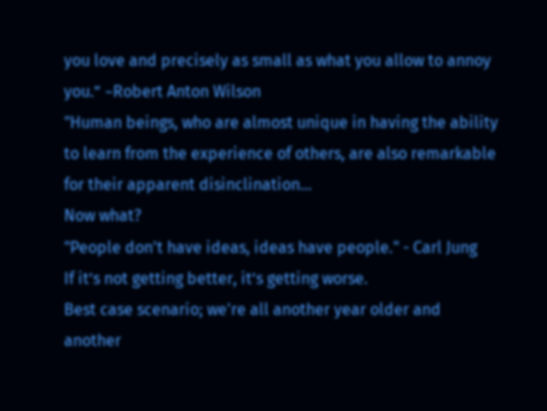you love and precisely as small as what you allow to annoy you.” ~Robert Anton Wilson
"Human beings, who are almost unique in having the ability to learn from the experience of others, are also remarkable for their apparent disinclination…
Now what?
"People don't have ideas, ideas have people." - Carl Jung
If it’s not getting better, it’s getting worse.
Best case scenario; we're all another year older and another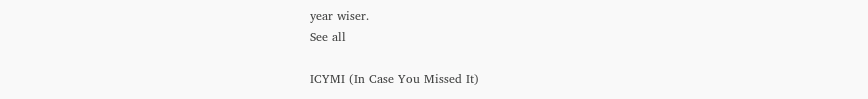year wiser.
See all

ICYMI (In Case You Missed It)